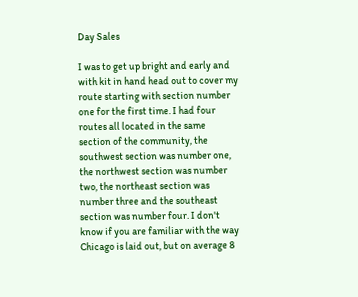Day Sales

I was to get up bright and early and with kit in hand head out to cover my route starting with section number one for the first time. I had four routes all located in the same section of the community, the southwest section was number one, the northwest section was number two, the northeast section was number three and the southeast section was number four. I don't know if you are familiar with the way Chicago is laid out, but on average 8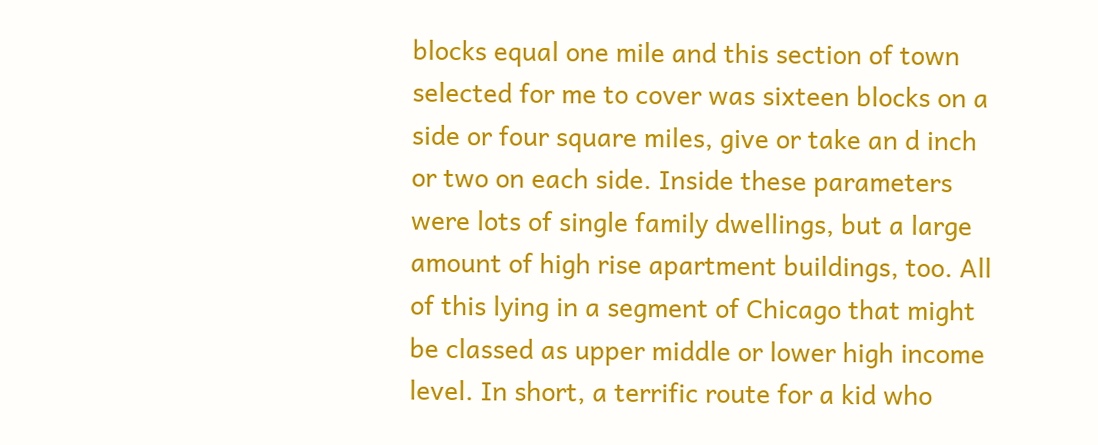blocks equal one mile and this section of town selected for me to cover was sixteen blocks on a side or four square miles, give or take an d inch or two on each side. Inside these parameters were lots of single family dwellings, but a large amount of high rise apartment buildings, too. All of this lying in a segment of Chicago that might be classed as upper middle or lower high income level. In short, a terrific route for a kid who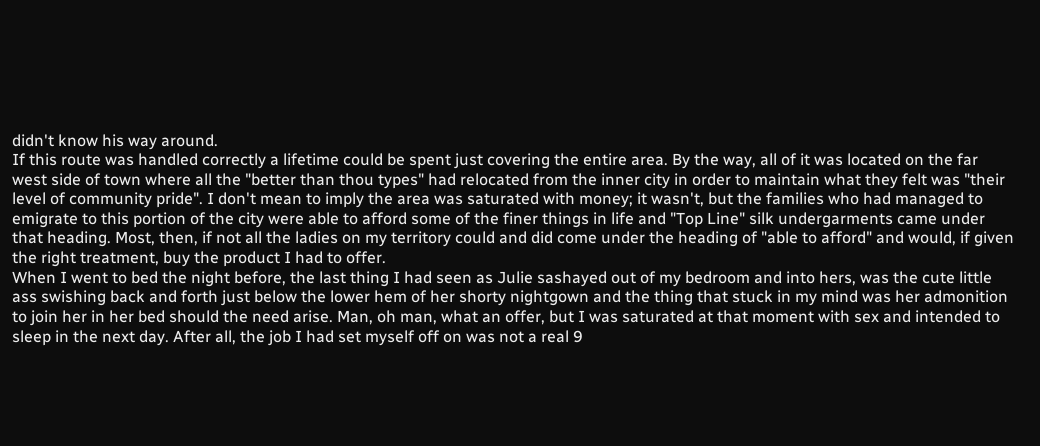didn't know his way around.
If this route was handled correctly a lifetime could be spent just covering the entire area. By the way, all of it was located on the far west side of town where all the "better than thou types" had relocated from the inner city in order to maintain what they felt was "their level of community pride". I don't mean to imply the area was saturated with money; it wasn't, but the families who had managed to emigrate to this portion of the city were able to afford some of the finer things in life and "Top Line" silk undergarments came under that heading. Most, then, if not all the ladies on my territory could and did come under the heading of "able to afford" and would, if given the right treatment, buy the product I had to offer.
When I went to bed the night before, the last thing I had seen as Julie sashayed out of my bedroom and into hers, was the cute little ass swishing back and forth just below the lower hem of her shorty nightgown and the thing that stuck in my mind was her admonition to join her in her bed should the need arise. Man, oh man, what an offer, but I was saturated at that moment with sex and intended to sleep in the next day. After all, the job I had set myself off on was not a real 9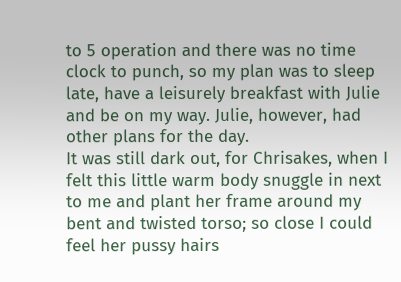to 5 operation and there was no time clock to punch, so my plan was to sleep late, have a leisurely breakfast with Julie and be on my way. Julie, however, had other plans for the day.
It was still dark out, for Chrisakes, when I felt this little warm body snuggle in next to me and plant her frame around my bent and twisted torso; so close I could feel her pussy hairs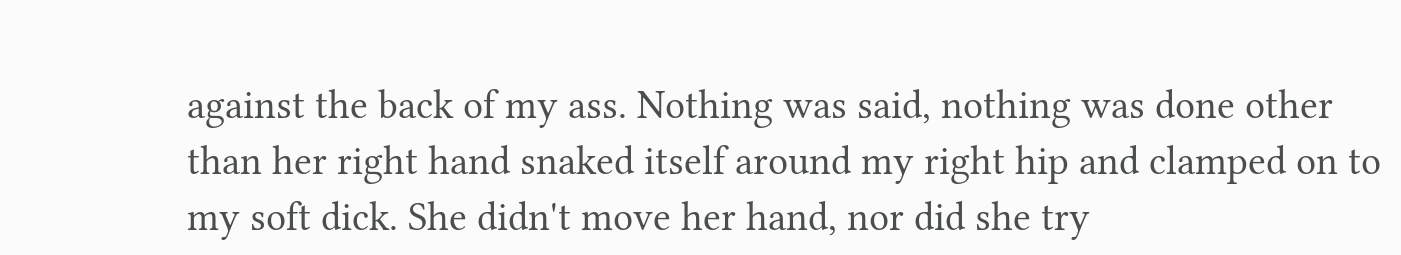against the back of my ass. Nothing was said, nothing was done other than her right hand snaked itself around my right hip and clamped on to my soft dick. She didn't move her hand, nor did she try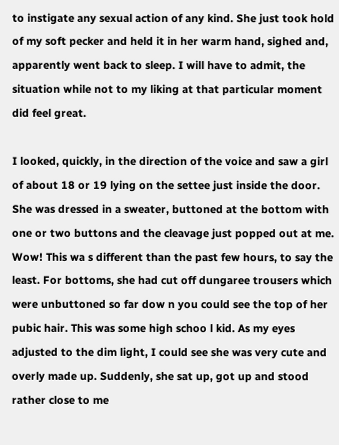to instigate any sexual action of any kind. She just took hold of my soft pecker and held it in her warm hand, sighed and, apparently went back to sleep. I will have to admit, the situation while not to my liking at that particular moment did feel great.

I looked, quickly, in the direction of the voice and saw a girl of about 18 or 19 lying on the settee just inside the door. She was dressed in a sweater, buttoned at the bottom with one or two buttons and the cleavage just popped out at me. Wow! This wa s different than the past few hours, to say the least. For bottoms, she had cut off dungaree trousers which were unbuttoned so far dow n you could see the top of her pubic hair. This was some high schoo l kid. As my eyes adjusted to the dim light, I could see she was very cute and overly made up. Suddenly, she sat up, got up and stood rather close to me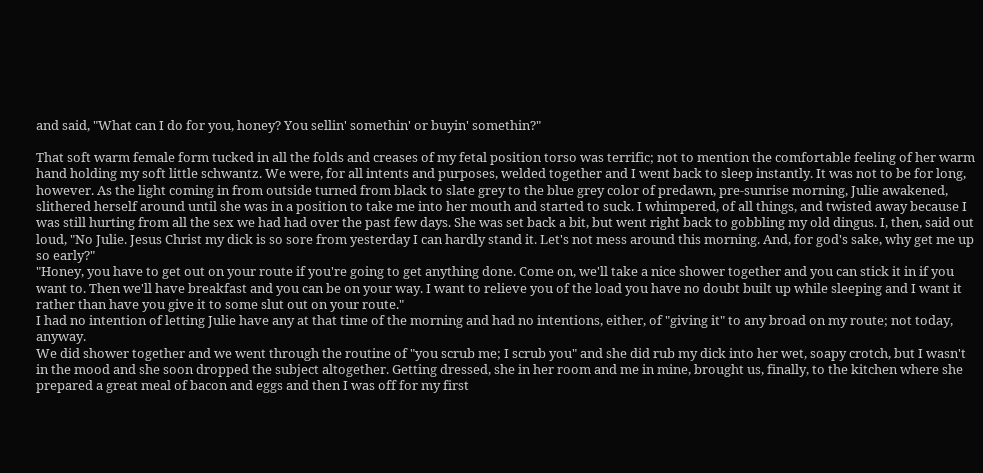and said, "What can I do for you, honey? You sellin' somethin' or buyin' somethin?"

That soft warm female form tucked in all the folds and creases of my fetal position torso was terrific; not to mention the comfortable feeling of her warm hand holding my soft little schwantz. We were, for all intents and purposes, welded together and I went back to sleep instantly. It was not to be for long, however. As the light coming in from outside turned from black to slate grey to the blue grey color of predawn, pre-sunrise morning, Julie awakened, slithered herself around until she was in a position to take me into her mouth and started to suck. I whimpered, of all things, and twisted away because I was still hurting from all the sex we had had over the past few days. She was set back a bit, but went right back to gobbling my old dingus. I, then, said out loud, "No Julie. Jesus Christ my dick is so sore from yesterday I can hardly stand it. Let's not mess around this morning. And, for god's sake, why get me up so early?"
"Honey, you have to get out on your route if you're going to get anything done. Come on, we'll take a nice shower together and you can stick it in if you want to. Then we'll have breakfast and you can be on your way. I want to relieve you of the load you have no doubt built up while sleeping and I want it rather than have you give it to some slut out on your route."
I had no intention of letting Julie have any at that time of the morning and had no intentions, either, of "giving it" to any broad on my route; not today, anyway.
We did shower together and we went through the routine of "you scrub me; I scrub you" and she did rub my dick into her wet, soapy crotch, but I wasn't in the mood and she soon dropped the subject altogether. Getting dressed, she in her room and me in mine, brought us, finally, to the kitchen where she prepared a great meal of bacon and eggs and then I was off for my first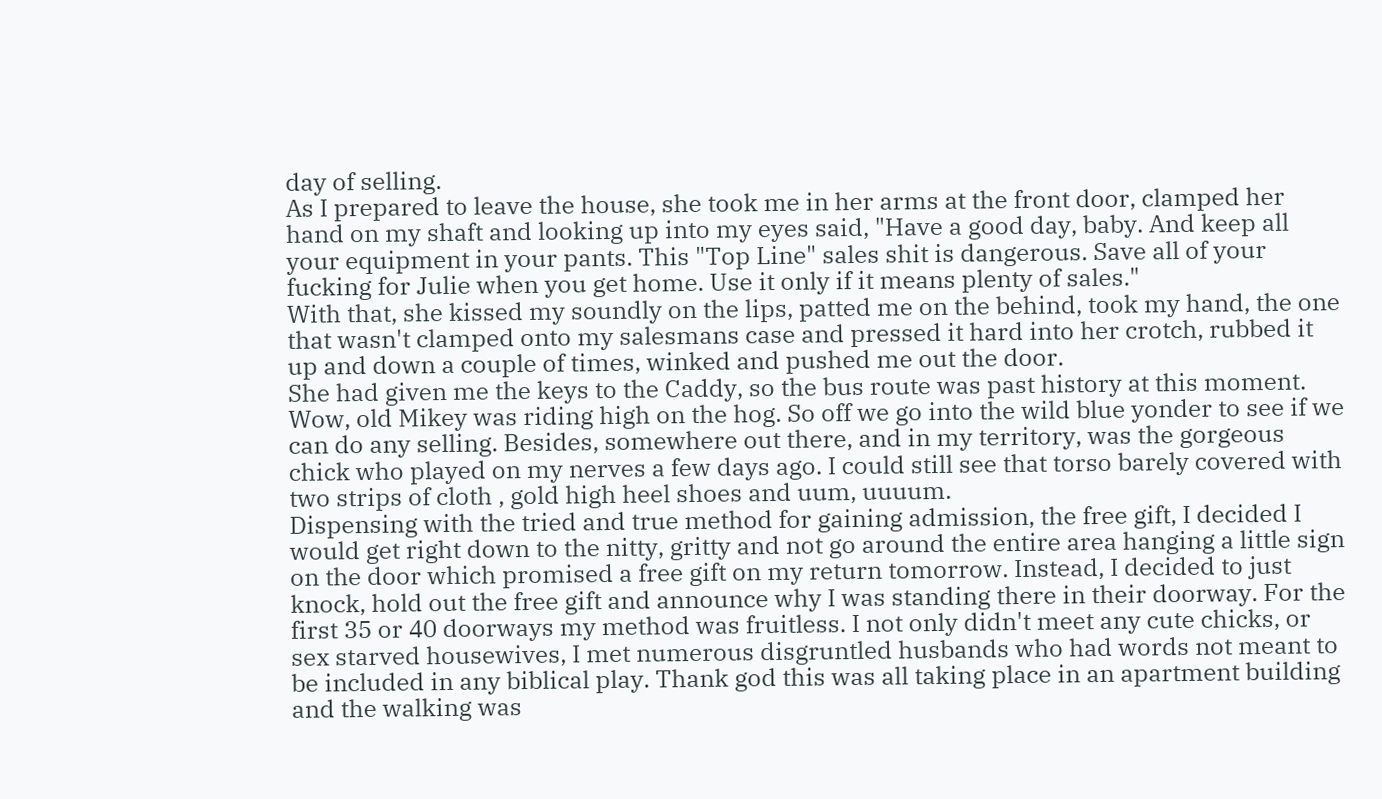day of selling.
As I prepared to leave the house, she took me in her arms at the front door, clamped her hand on my shaft and looking up into my eyes said, "Have a good day, baby. And keep all your equipment in your pants. This "Top Line" sales shit is dangerous. Save all of your fucking for Julie when you get home. Use it only if it means plenty of sales."
With that, she kissed my soundly on the lips, patted me on the behind, took my hand, the one that wasn't clamped onto my salesmans case and pressed it hard into her crotch, rubbed it up and down a couple of times, winked and pushed me out the door.
She had given me the keys to the Caddy, so the bus route was past history at this moment. Wow, old Mikey was riding high on the hog. So off we go into the wild blue yonder to see if we can do any selling. Besides, somewhere out there, and in my territory, was the gorgeous chick who played on my nerves a few days ago. I could still see that torso barely covered with two strips of cloth , gold high heel shoes and uum, uuuum.
Dispensing with the tried and true method for gaining admission, the free gift, I decided I would get right down to the nitty, gritty and not go around the entire area hanging a little sign on the door which promised a free gift on my return tomorrow. Instead, I decided to just knock, hold out the free gift and announce why I was standing there in their doorway. For the first 35 or 40 doorways my method was fruitless. I not only didn't meet any cute chicks, or sex starved housewives, I met numerous disgruntled husbands who had words not meant to be included in any biblical play. Thank god this was all taking place in an apartment building and the walking was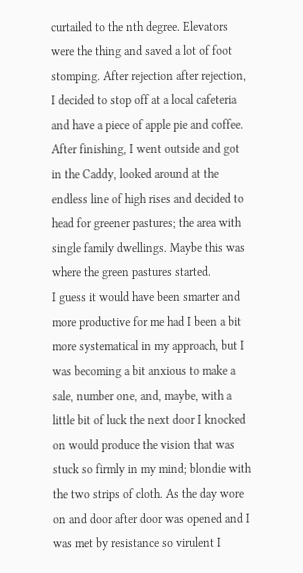curtailed to the nth degree. Elevators were the thing and saved a lot of foot stomping. After rejection after rejection, I decided to stop off at a local cafeteria and have a piece of apple pie and coffee. After finishing, I went outside and got in the Caddy, looked around at the endless line of high rises and decided to head for greener pastures; the area with single family dwellings. Maybe this was where the green pastures started.
I guess it would have been smarter and more productive for me had I been a bit more systematical in my approach, but I was becoming a bit anxious to make a sale, number one, and, maybe, with a little bit of luck the next door I knocked on would produce the vision that was stuck so firmly in my mind; blondie with the two strips of cloth. As the day wore on and door after door was opened and I was met by resistance so virulent I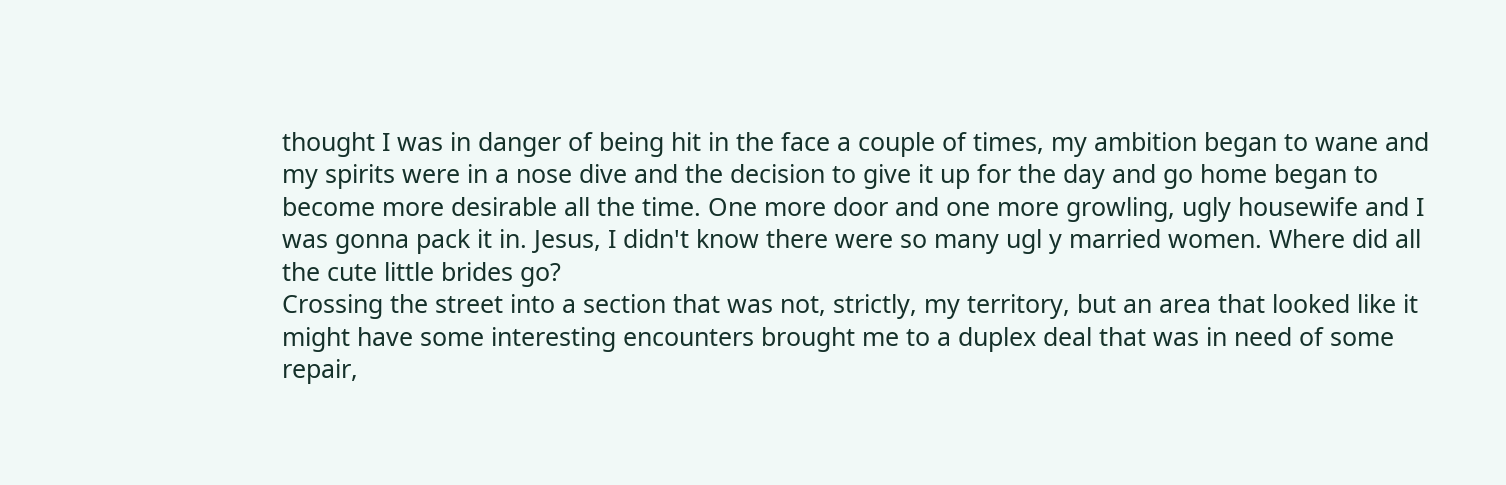thought I was in danger of being hit in the face a couple of times, my ambition began to wane and my spirits were in a nose dive and the decision to give it up for the day and go home began to become more desirable all the time. One more door and one more growling, ugly housewife and I was gonna pack it in. Jesus, I didn't know there were so many ugl y married women. Where did all the cute little brides go?
Crossing the street into a section that was not, strictly, my territory, but an area that looked like it might have some interesting encounters brought me to a duplex deal that was in need of some repair,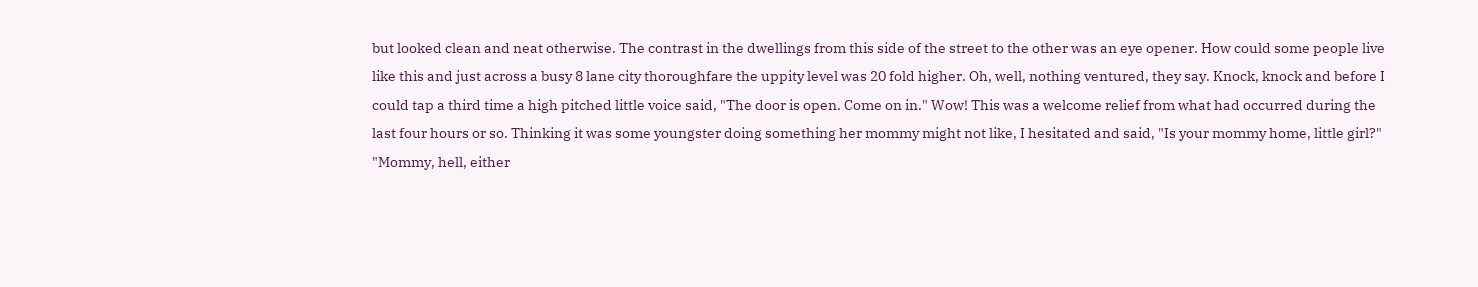but looked clean and neat otherwise. The contrast in the dwellings from this side of the street to the other was an eye opener. How could some people live like this and just across a busy 8 lane city thoroughfare the uppity level was 20 fold higher. Oh, well, nothing ventured, they say. Knock, knock and before I could tap a third time a high pitched little voice said, "The door is open. Come on in." Wow! This was a welcome relief from what had occurred during the last four hours or so. Thinking it was some youngster doing something her mommy might not like, I hesitated and said, "Is your mommy home, little girl?"
"Mommy, hell, either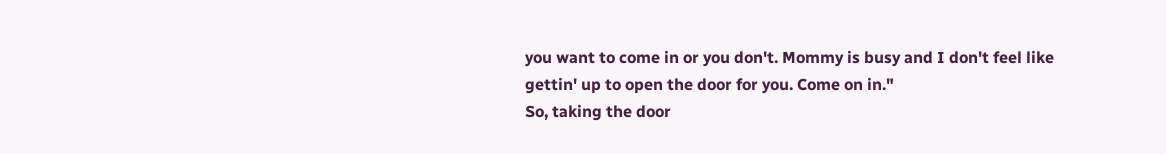you want to come in or you don't. Mommy is busy and I don't feel like gettin' up to open the door for you. Come on in."
So, taking the door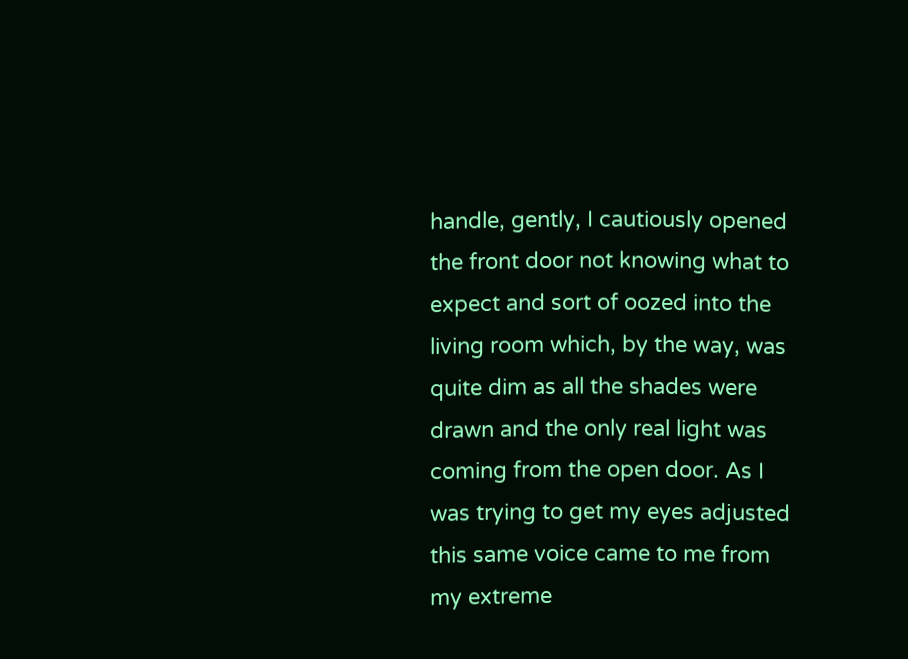handle, gently, I cautiously opened the front door not knowing what to expect and sort of oozed into the living room which, by the way, was quite dim as all the shades were drawn and the only real light was coming from the open door. As I
was trying to get my eyes adjusted this same voice came to me from my extreme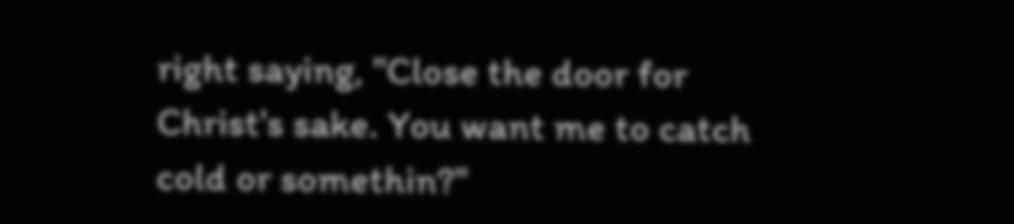right saying, "Close the door for Christ's sake. You want me to catch cold or somethin?"